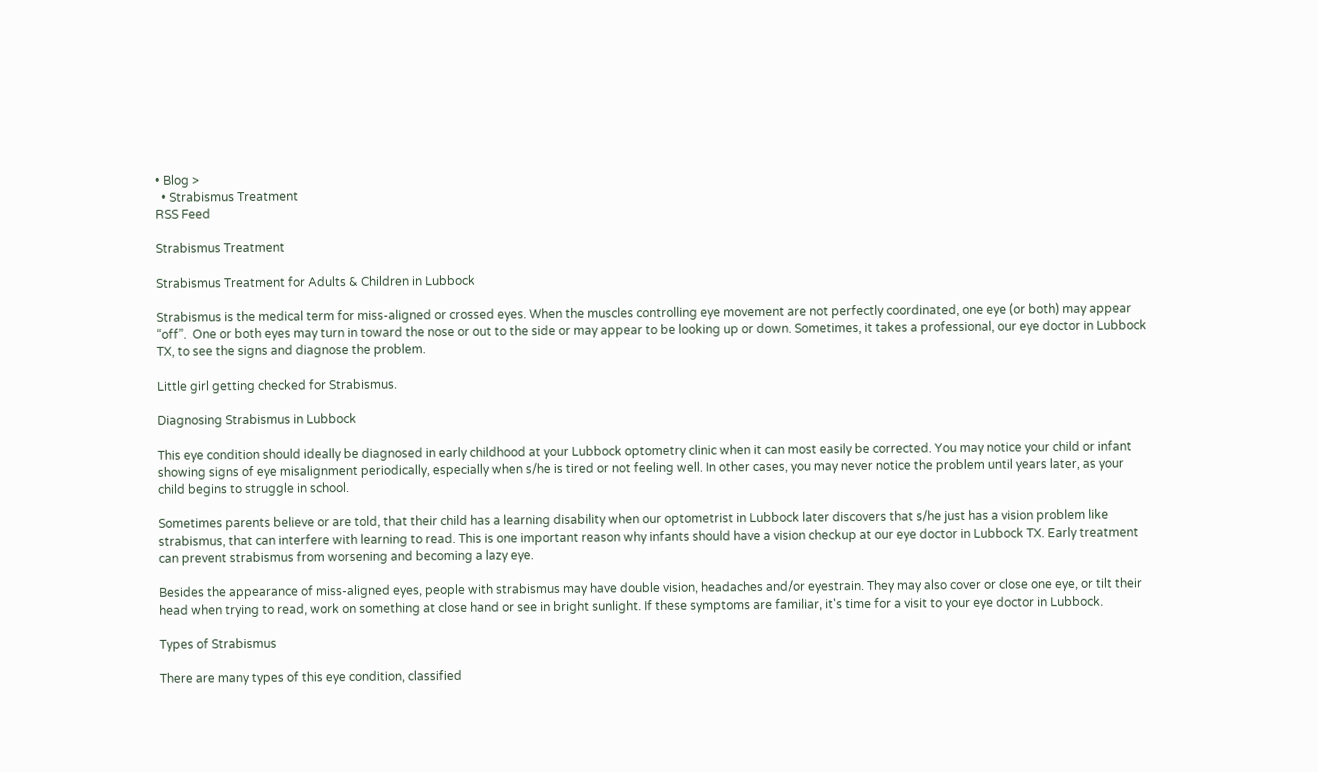• Blog >
  • Strabismus Treatment
RSS Feed

Strabismus Treatment

Strabismus Treatment for Adults & Children in Lubbock

Strabismus is the medical term for miss-aligned or crossed eyes. When the muscles controlling eye movement are not perfectly coordinated, one eye (or both) may appear “off”.  One or both eyes may turn in toward the nose or out to the side or may appear to be looking up or down. Sometimes, it takes a professional, our eye doctor in Lubbock TX, to see the signs and diagnose the problem.

Little girl getting checked for Strabismus.

Diagnosing Strabismus in Lubbock

This eye condition should ideally be diagnosed in early childhood at your Lubbock optometry clinic when it can most easily be corrected. You may notice your child or infant showing signs of eye misalignment periodically, especially when s/he is tired or not feeling well. In other cases, you may never notice the problem until years later, as your child begins to struggle in school.

Sometimes parents believe or are told, that their child has a learning disability when our optometrist in Lubbock later discovers that s/he just has a vision problem like strabismus, that can interfere with learning to read. This is one important reason why infants should have a vision checkup at our eye doctor in Lubbock TX. Early treatment can prevent strabismus from worsening and becoming a lazy eye.

Besides the appearance of miss-aligned eyes, people with strabismus may have double vision, headaches and/or eyestrain. They may also cover or close one eye, or tilt their head when trying to read, work on something at close hand or see in bright sunlight. If these symptoms are familiar, it's time for a visit to your eye doctor in Lubbock.

Types of Strabismus

There are many types of this eye condition, classified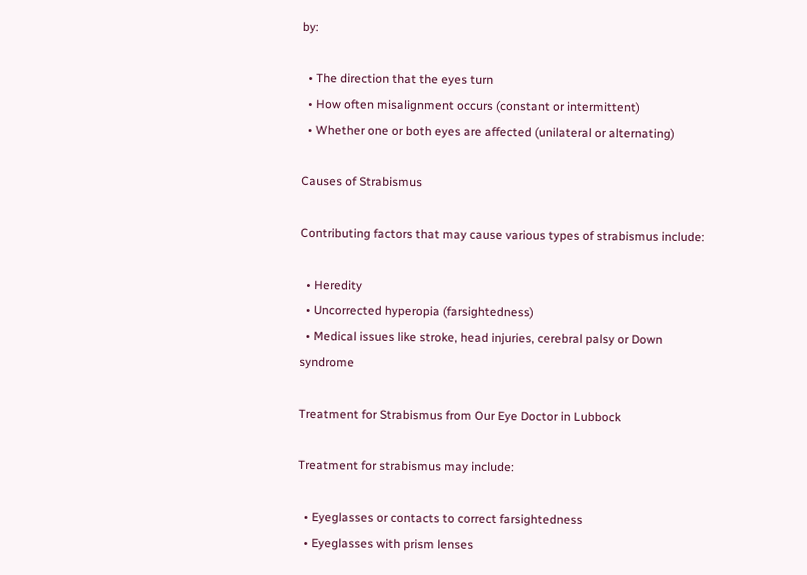by:

  • The direction that the eyes turn
  • How often misalignment occurs (constant or intermittent)
  • Whether one or both eyes are affected (unilateral or alternating)

Causes of Strabismus

Contributing factors that may cause various types of strabismus include:

  • Heredity
  • Uncorrected hyperopia (farsightedness)
  • Medical issues like stroke, head injuries, cerebral palsy or Down syndrome

Treatment for Strabismus from Our Eye Doctor in Lubbock

Treatment for strabismus may include:

  • Eyeglasses or contacts to correct farsightedness
  • Eyeglasses with prism lenses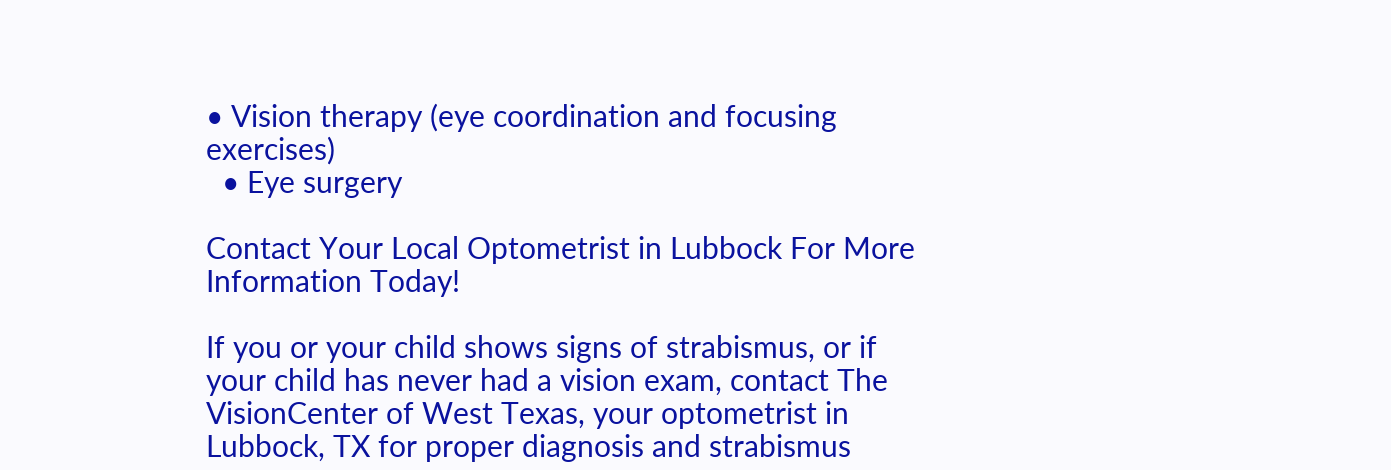• Vision therapy (eye coordination and focusing exercises)
  • Eye surgery

Contact Your Local Optometrist in Lubbock For More Information Today!

If you or your child shows signs of strabismus, or if your child has never had a vision exam, contact The VisionCenter of West Texas, your optometrist in Lubbock, TX for proper diagnosis and strabismus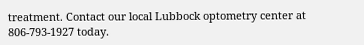treatment. Contact our local Lubbock optometry center at 806-793-1927 today.